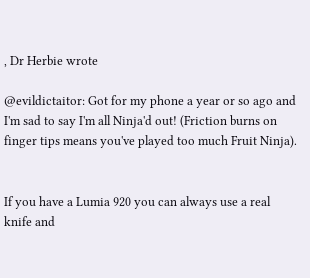, Dr Herbie wrote

@evildictaitor: Got for my phone a year or so ago and I'm sad to say I'm all Ninja'd out! (Friction burns on finger tips means you've played too much Fruit Ninja).


If you have a Lumia 920 you can always use a real knife and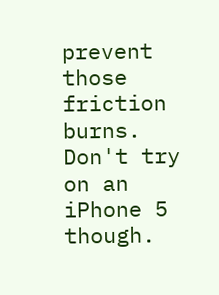prevent those friction burns. Don't try on an iPhone 5 though.